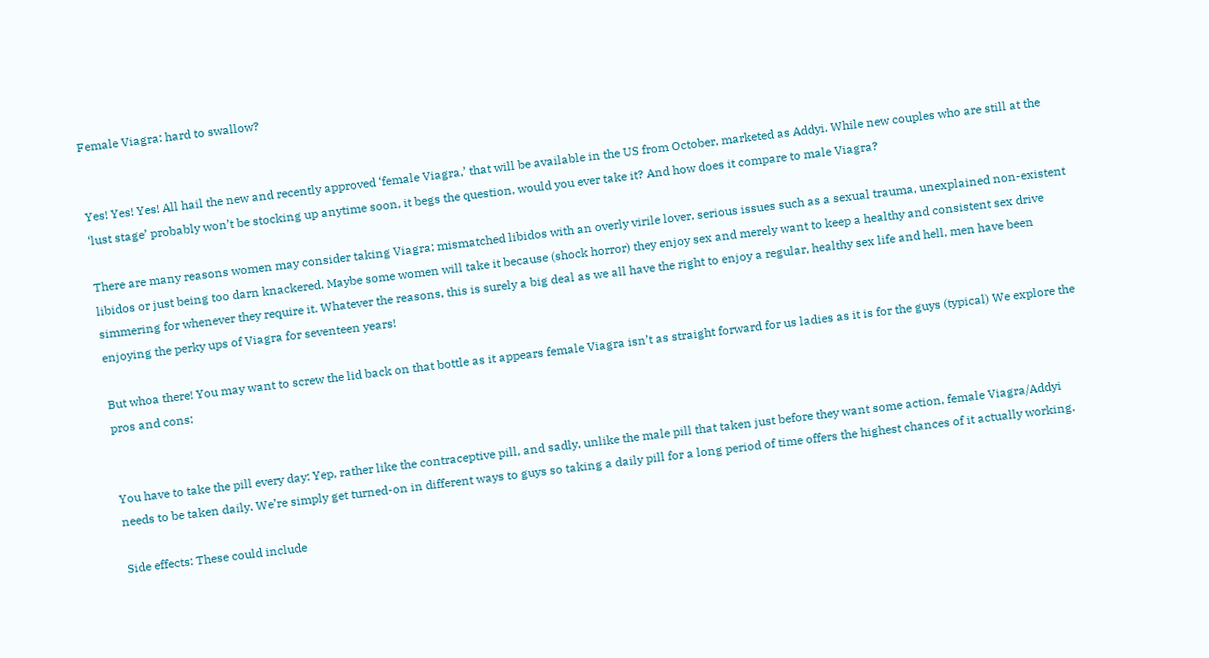Female Viagra: hard to swallow?


Yes! Yes! Yes! All hail the new and recently approved ‘female Viagra,’ that will be available in the US from October, marketed as Addyi. While new couples who are still at the ‘lust stage’ probably won’t be stocking up anytime soon, it begs the question, would you ever take it? And how does it compare to male Viagra?

There are many reasons women may consider taking Viagra; mismatched libidos with an overly virile lover, serious issues such as a sexual trauma, unexplained non-existent libidos or just being too darn knackered. Maybe some women will take it because (shock horror) they enjoy sex and merely want to keep a healthy and consistent sex drive simmering for whenever they require it. Whatever the reasons, this is surely a big deal as we all have the right to enjoy a regular, healthy sex life and hell, men have been enjoying the perky ups of Viagra for seventeen years!

But whoa there! You may want to screw the lid back on that bottle as it appears female Viagra isn’t as straight forward for us ladies as it is for the guys (typical) We explore the pros and cons:


You have to take the pill every day: Yep, rather like the contraceptive pill, and sadly, unlike the male pill that taken just before they want some action, female Viagra/Addyi needs to be taken daily. We’re simply get turned-on in different ways to guys so taking a daily pill for a long period of time offers the highest chances of it actually working.

Side effects: These could include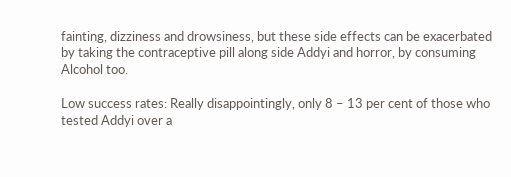fainting, dizziness and drowsiness, but these side effects can be exacerbated by taking the contraceptive pill along side Addyi and horror, by consuming Alcohol too.

Low success rates: Really disappointingly, only 8 – 13 per cent of those who tested Addyi over a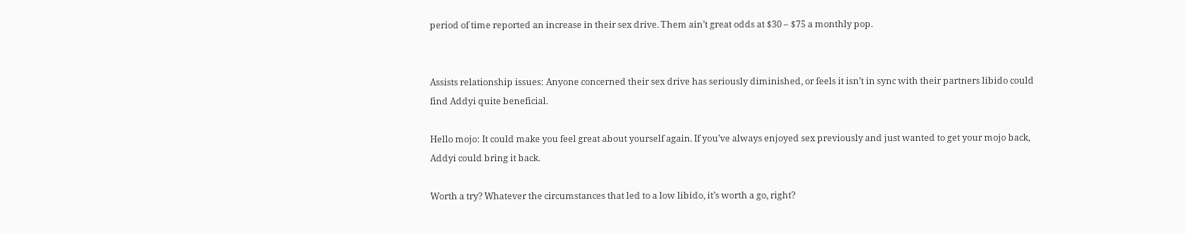period of time reported an increase in their sex drive. Them ain’t great odds at $30 – $75 a monthly pop.


Assists relationship issues: Anyone concerned their sex drive has seriously diminished, or feels it isn’t in sync with their partners libido could find Addyi quite beneficial.

Hello mojo: It could make you feel great about yourself again. If you’ve always enjoyed sex previously and just wanted to get your mojo back, Addyi could bring it back.

Worth a try? Whatever the circumstances that led to a low libido, it’s worth a go, right?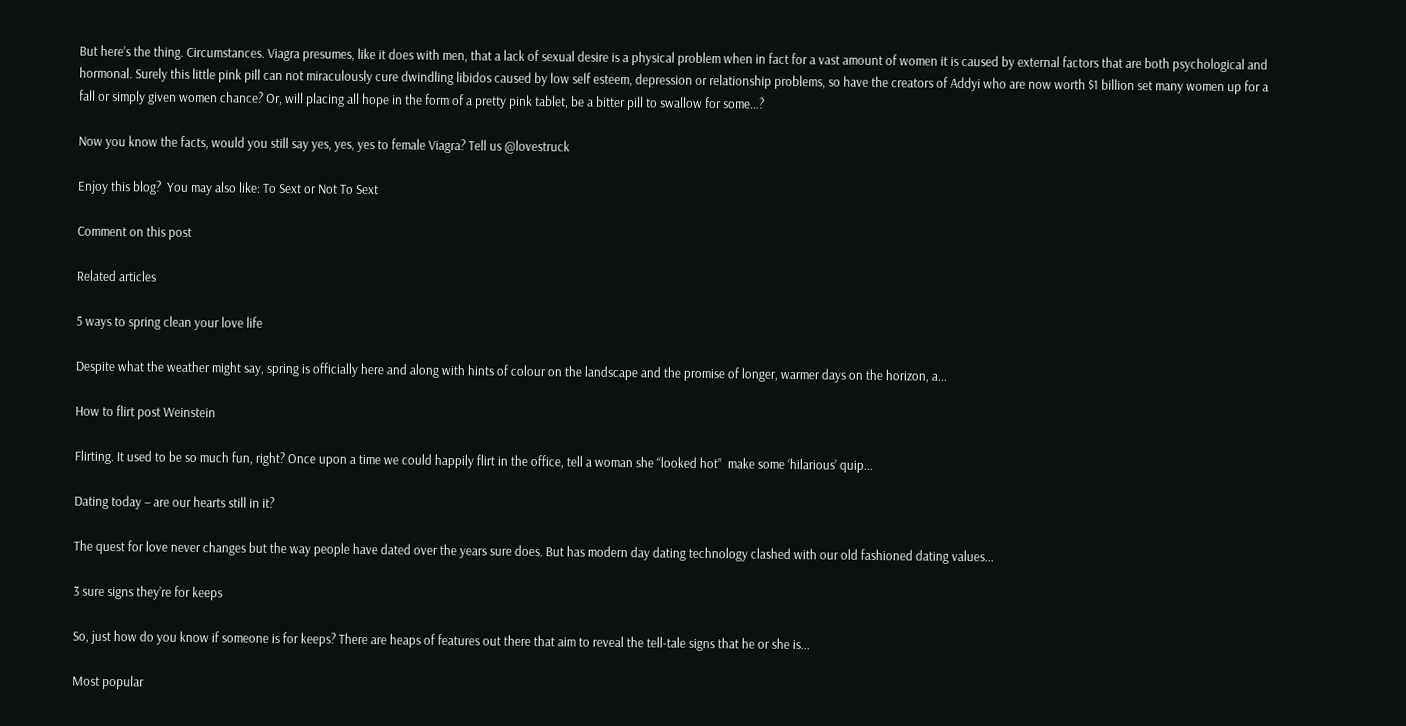But here’s the thing. Circumstances. Viagra presumes, like it does with men, that a lack of sexual desire is a physical problem when in fact for a vast amount of women it is caused by external factors that are both psychological and hormonal. Surely this little pink pill can not miraculously cure dwindling libidos caused by low self esteem, depression or relationship problems, so have the creators of Addyi who are now worth $1 billion set many women up for a fall or simply given women chance? Or, will placing all hope in the form of a pretty pink tablet, be a bitter pill to swallow for some…?

Now you know the facts, would you still say yes, yes, yes to female Viagra? Tell us @lovestruck

Enjoy this blog?  You may also like: To Sext or Not To Sext

Comment on this post

Related articles

5 ways to spring clean your love life

Despite what the weather might say, spring is officially here and along with hints of colour on the landscape and the promise of longer, warmer days on the horizon, a...

How to flirt post Weinstein

Flirting. It used to be so much fun, right? Once upon a time we could happily flirt in the office, tell a woman she “looked hot”  make some ‘hilarious’ quip...

Dating today – are our hearts still in it?

The quest for love never changes but the way people have dated over the years sure does. But has modern day dating technology clashed with our old fashioned dating values...

3 sure signs they’re for keeps

So, just how do you know if someone is for keeps? There are heaps of features out there that aim to reveal the tell-tale signs that he or she is...

Most popular